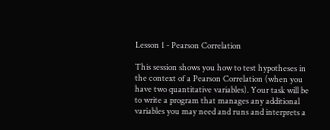Lesson 1 - Pearson Correlation

This session shows you how to test hypotheses in the context of a Pearson Correlation (when you have two quantitative variables). Your task will be to write a program that manages any additional variables you may need and runs and interprets a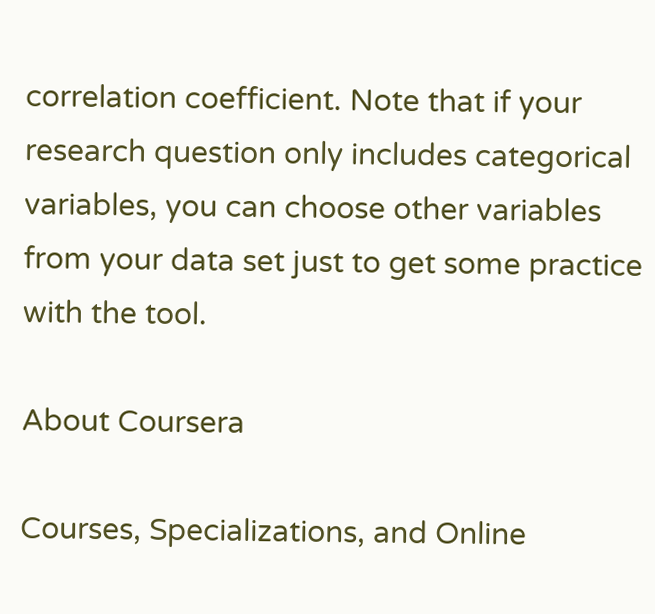correlation coefficient. Note that if your research question only includes categorical variables, you can choose other variables from your data set just to get some practice with the tool.

About Coursera

Courses, Specializations, and Online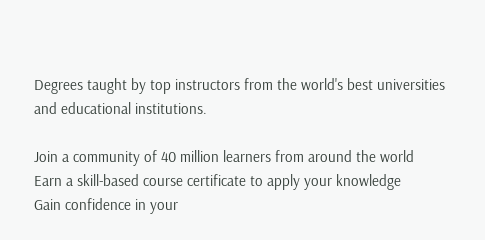Degrees taught by top instructors from the world's best universities and educational institutions.

Join a community of 40 million learners from around the world
Earn a skill-based course certificate to apply your knowledge
Gain confidence in your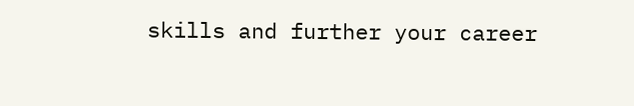skills and further your career